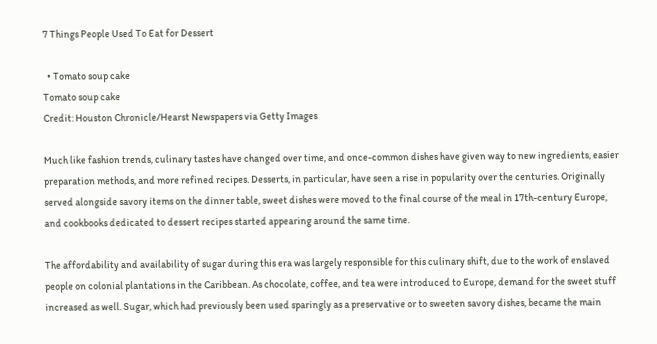7 Things People Used To Eat for Dessert

  • Tomato soup cake
Tomato soup cake
Credit: Houston Chronicle/Hearst Newspapers via Getty Images

Much like fashion trends, culinary tastes have changed over time, and once-common dishes have given way to new ingredients, easier preparation methods, and more refined recipes. Desserts, in particular, have seen a rise in popularity over the centuries. Originally served alongside savory items on the dinner table, sweet dishes were moved to the final course of the meal in 17th-century Europe, and cookbooks dedicated to dessert recipes started appearing around the same time.

The affordability and availability of sugar during this era was largely responsible for this culinary shift, due to the work of enslaved people on colonial plantations in the Caribbean. As chocolate, coffee, and tea were introduced to Europe, demand for the sweet stuff increased as well. Sugar, which had previously been used sparingly as a preservative or to sweeten savory dishes, became the main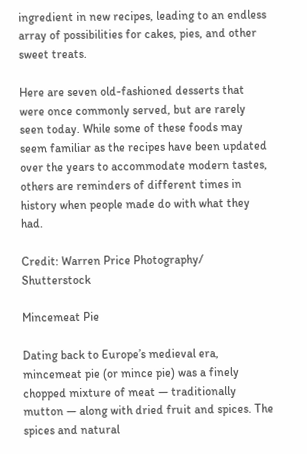ingredient in new recipes, leading to an endless array of possibilities for cakes, pies, and other sweet treats.

Here are seven old-fashioned desserts that were once commonly served, but are rarely seen today. While some of these foods may seem familiar as the recipes have been updated over the years to accommodate modern tastes, others are reminders of different times in history when people made do with what they had.

Credit: Warren Price Photography/ Shutterstock

Mincemeat Pie

Dating back to Europe’s medieval era, mincemeat pie (or mince pie) was a finely chopped mixture of meat — traditionally mutton — along with dried fruit and spices. The spices and natural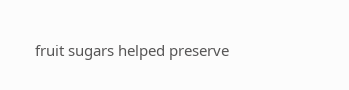fruit sugars helped preserve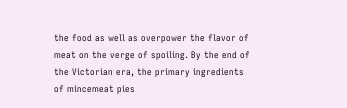the food as well as overpower the flavor of meat on the verge of spoiling. By the end of the Victorian era, the primary ingredients of mincemeat pies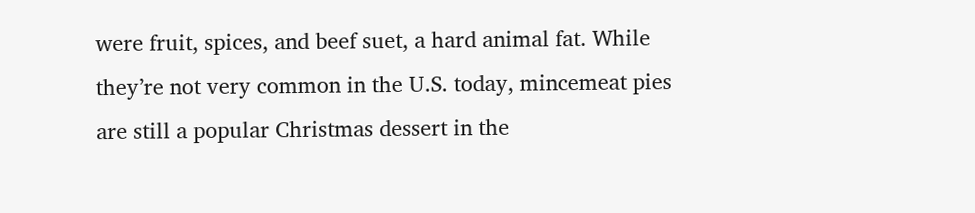were fruit, spices, and beef suet, a hard animal fat. While they’re not very common in the U.S. today, mincemeat pies are still a popular Christmas dessert in the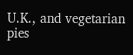U.K., and vegetarian pies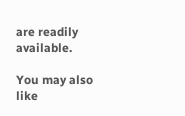are readily available.

You may also like